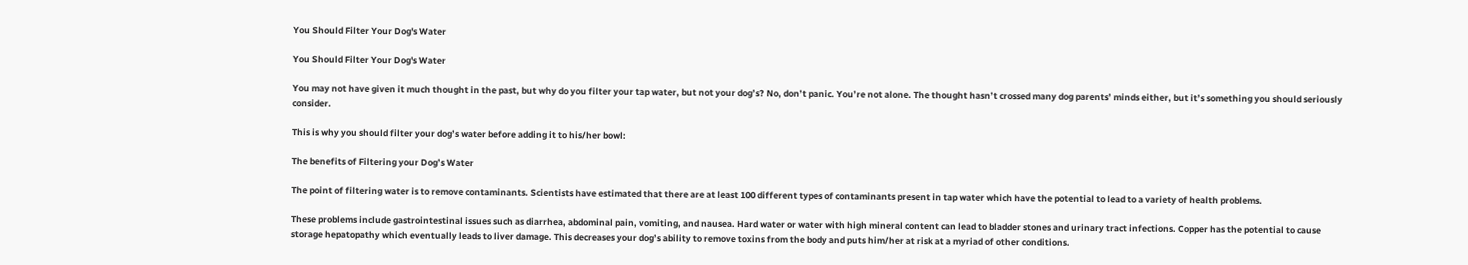You Should Filter Your Dog's Water

You Should Filter Your Dog's Water

You may not have given it much thought in the past, but why do you filter your tap water, but not your dog’s? No, don’t panic. You’re not alone. The thought hasn’t crossed many dog parents’ minds either, but it’s something you should seriously consider.

This is why you should filter your dog’s water before adding it to his/her bowl:

The benefits of Filtering your Dog’s Water

The point of filtering water is to remove contaminants. Scientists have estimated that there are at least 100 different types of contaminants present in tap water which have the potential to lead to a variety of health problems.

These problems include gastrointestinal issues such as diarrhea, abdominal pain, vomiting, and nausea. Hard water or water with high mineral content can lead to bladder stones and urinary tract infections. Copper has the potential to cause storage hepatopathy which eventually leads to liver damage. This decreases your dog’s ability to remove toxins from the body and puts him/her at risk at a myriad of other conditions.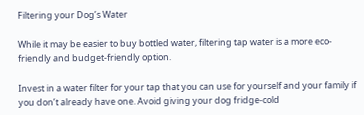Filtering your Dog’s Water

While it may be easier to buy bottled water, filtering tap water is a more eco-friendly and budget-friendly option.

Invest in a water filter for your tap that you can use for yourself and your family if you don’t already have one. Avoid giving your dog fridge-cold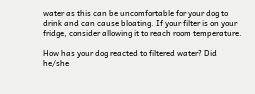water as this can be uncomfortable for your dog to drink and can cause bloating. If your filter is on your fridge, consider allowing it to reach room temperature.

How has your dog reacted to filtered water? Did he/she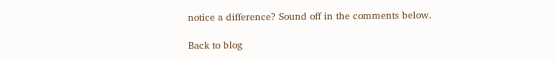notice a difference? Sound off in the comments below.

Back to blog